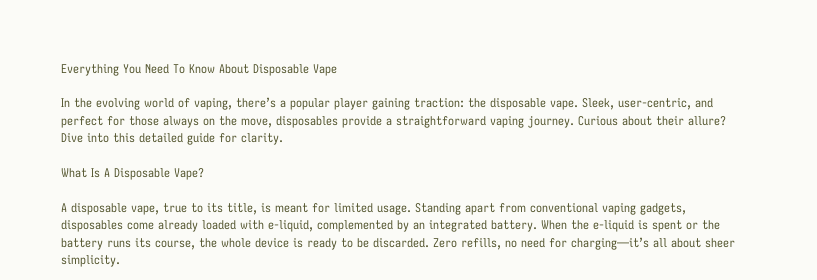Everything You Need To Know About Disposable Vape

In the evolving world of vaping, there’s a popular player gaining traction: the disposable vape. Sleek, user-centric, and perfect for those always on the move, disposables provide a straightforward vaping journey. Curious about their allure? Dive into this detailed guide for clarity.

What Is A Disposable Vape?

A disposable vape, true to its title, is meant for limited usage. Standing apart from conventional vaping gadgets, disposables come already loaded with e-liquid, complemented by an integrated battery. When the e-liquid is spent or the battery runs its course, the whole device is ready to be discarded. Zero refills, no need for charging—it’s all about sheer simplicity.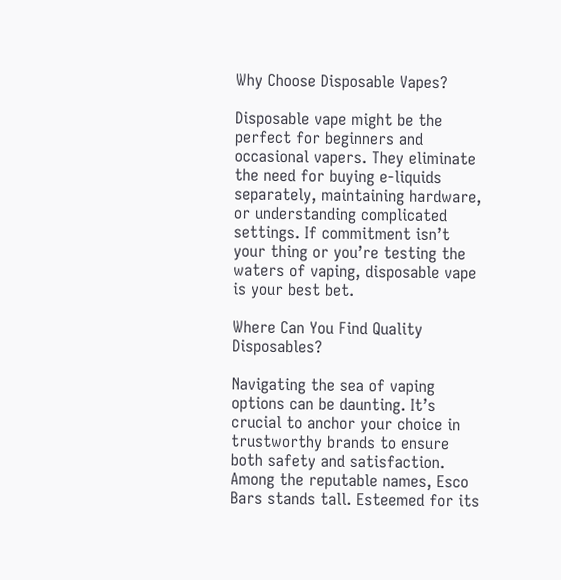Why Choose Disposable Vapes?

Disposable vape might be the perfect for beginners and occasional vapers. They eliminate the need for buying e-liquids separately, maintaining hardware, or understanding complicated settings. If commitment isn’t your thing or you’re testing the waters of vaping, disposable vape is your best bet.

Where Can You Find Quality Disposables?

Navigating the sea of vaping options can be daunting. It’s crucial to anchor your choice in trustworthy brands to ensure both safety and satisfaction. Among the reputable names, Esco Bars stands tall. Esteemed for its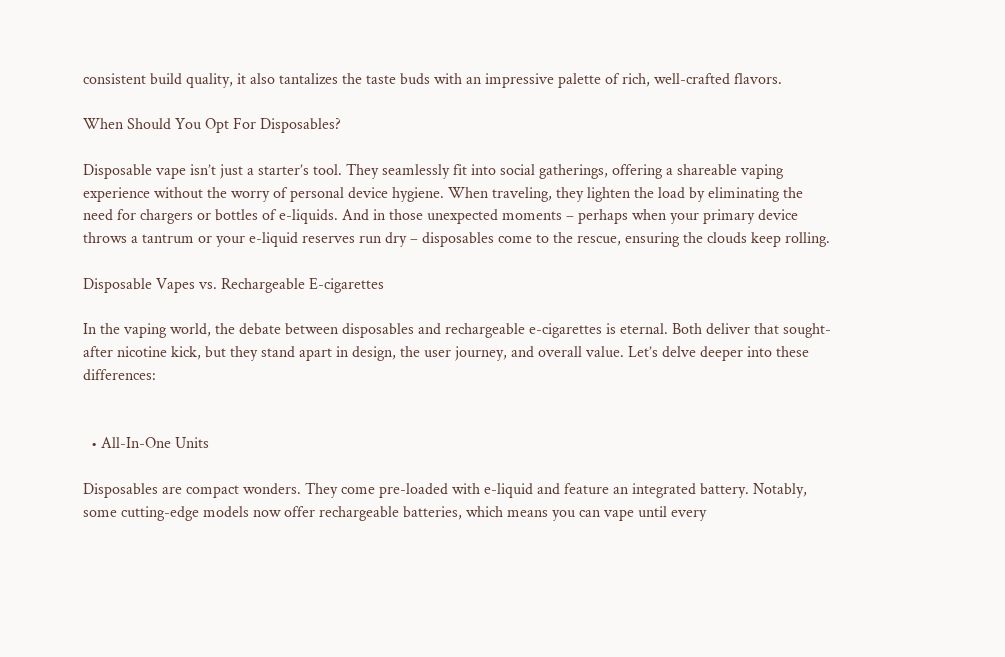consistent build quality, it also tantalizes the taste buds with an impressive palette of rich, well-crafted flavors.

When Should You Opt For Disposables?

Disposable vape isn’t just a starter’s tool. They seamlessly fit into social gatherings, offering a shareable vaping experience without the worry of personal device hygiene. When traveling, they lighten the load by eliminating the need for chargers or bottles of e-liquids. And in those unexpected moments – perhaps when your primary device throws a tantrum or your e-liquid reserves run dry – disposables come to the rescue, ensuring the clouds keep rolling.

Disposable Vapes vs. Rechargeable E-cigarettes

In the vaping world, the debate between disposables and rechargeable e-cigarettes is eternal. Both deliver that sought-after nicotine kick, but they stand apart in design, the user journey, and overall value. Let’s delve deeper into these differences:


  • All-In-One Units

Disposables are compact wonders. They come pre-loaded with e-liquid and feature an integrated battery. Notably, some cutting-edge models now offer rechargeable batteries, which means you can vape until every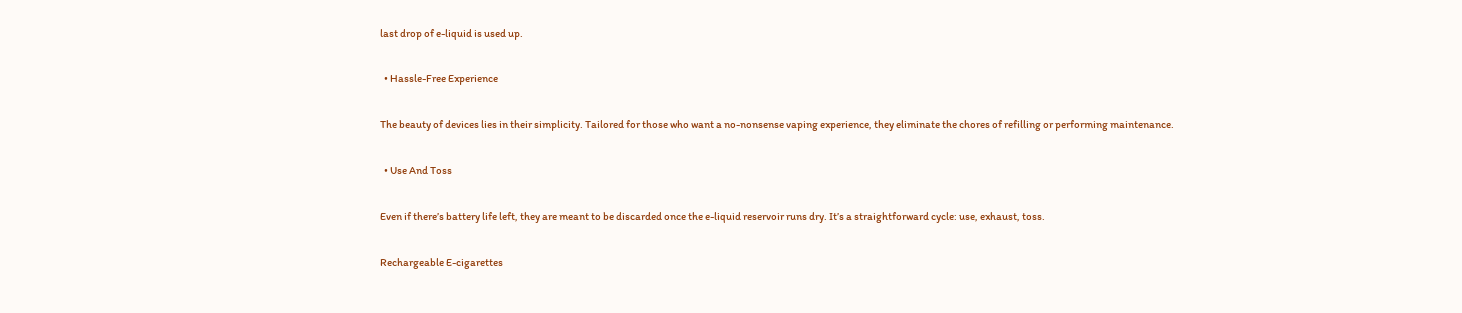last drop of e-liquid is used up.

  • Hassle-Free Experience

The beauty of devices lies in their simplicity. Tailored for those who want a no-nonsense vaping experience, they eliminate the chores of refilling or performing maintenance.

  • Use And Toss

Even if there’s battery life left, they are meant to be discarded once the e-liquid reservoir runs dry. It’s a straightforward cycle: use, exhaust, toss.

Rechargeable E-cigarettes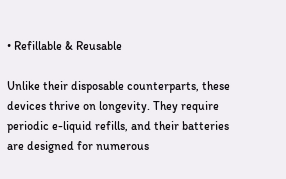• Refillable & Reusable

Unlike their disposable counterparts, these devices thrive on longevity. They require periodic e-liquid refills, and their batteries are designed for numerous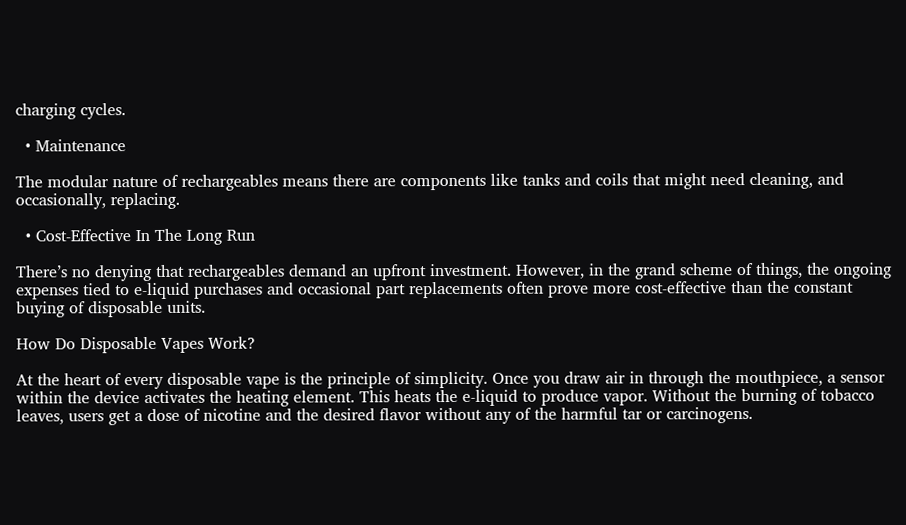charging cycles.

  • Maintenance

The modular nature of rechargeables means there are components like tanks and coils that might need cleaning, and occasionally, replacing.

  • Cost-Effective In The Long Run

There’s no denying that rechargeables demand an upfront investment. However, in the grand scheme of things, the ongoing expenses tied to e-liquid purchases and occasional part replacements often prove more cost-effective than the constant buying of disposable units.

How Do Disposable Vapes Work?

At the heart of every disposable vape is the principle of simplicity. Once you draw air in through the mouthpiece, a sensor within the device activates the heating element. This heats the e-liquid to produce vapor. Without the burning of tobacco leaves, users get a dose of nicotine and the desired flavor without any of the harmful tar or carcinogens.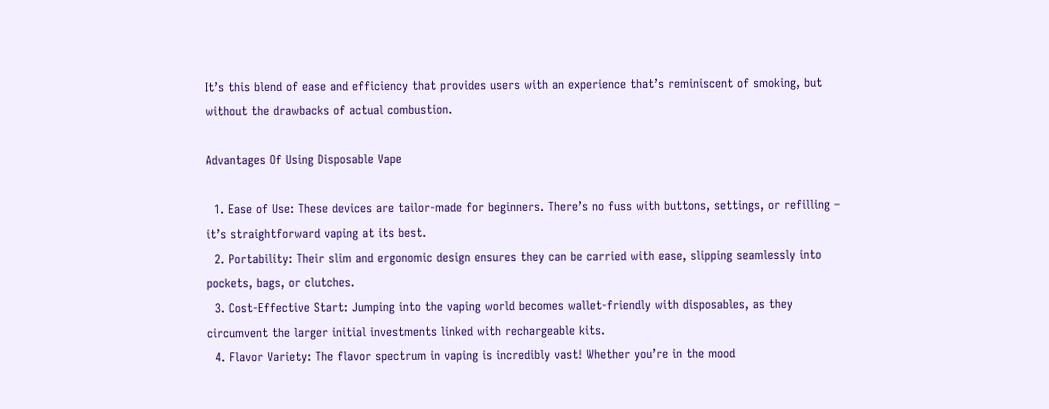It’s this blend of ease and efficiency that provides users with an experience that’s reminiscent of smoking, but without the drawbacks of actual combustion.

Advantages Of Using Disposable Vape

  1. Ease of Use: These devices are tailor-made for beginners. There’s no fuss with buttons, settings, or refilling – it’s straightforward vaping at its best.
  2. Portability: Their slim and ergonomic design ensures they can be carried with ease, slipping seamlessly into pockets, bags, or clutches.
  3. Cost-Effective Start: Jumping into the vaping world becomes wallet-friendly with disposables, as they circumvent the larger initial investments linked with rechargeable kits.
  4. Flavor Variety: The flavor spectrum in vaping is incredibly vast! Whether you’re in the mood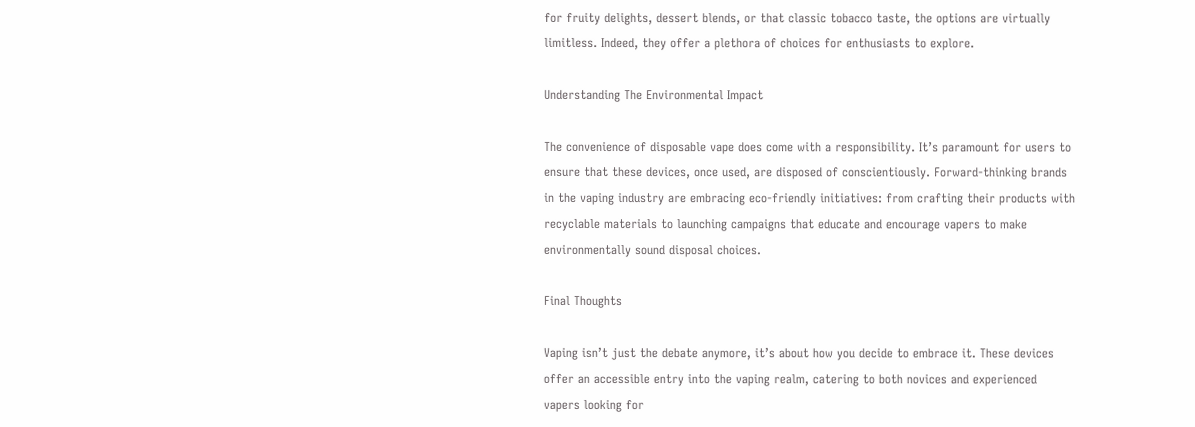for fruity delights, dessert blends, or that classic tobacco taste, the options are virtually limitless. Indeed, they offer a plethora of choices for enthusiasts to explore.

Understanding The Environmental Impact

The convenience of disposable vape does come with a responsibility. It’s paramount for users to ensure that these devices, once used, are disposed of conscientiously. Forward-thinking brands in the vaping industry are embracing eco-friendly initiatives: from crafting their products with recyclable materials to launching campaigns that educate and encourage vapers to make environmentally sound disposal choices.

Final Thoughts

Vaping isn’t just the debate anymore, it’s about how you decide to embrace it. These devices offer an accessible entry into the vaping realm, catering to both novices and experienced vapers looking for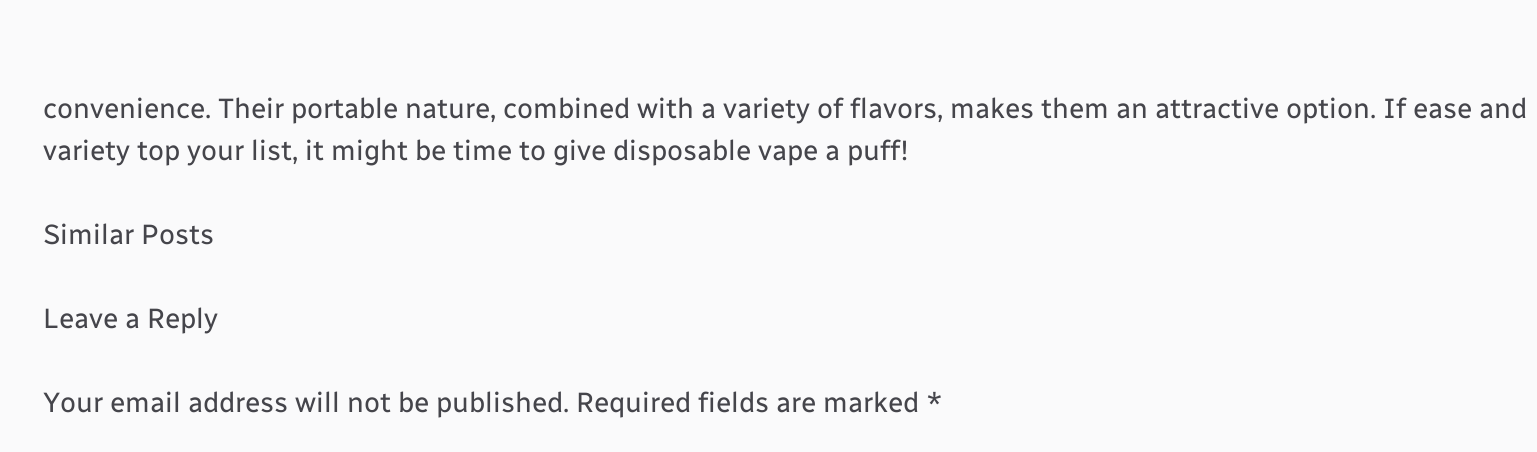convenience. Their portable nature, combined with a variety of flavors, makes them an attractive option. If ease and variety top your list, it might be time to give disposable vape a puff!

Similar Posts

Leave a Reply

Your email address will not be published. Required fields are marked *